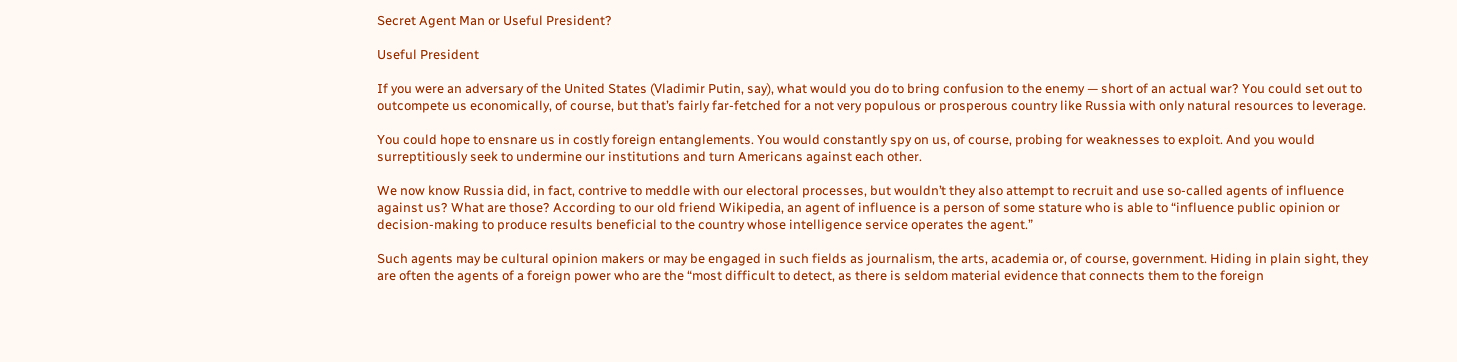Secret Agent Man or Useful President?

Useful President

If you were an adversary of the United States (Vladimir Putin, say), what would you do to bring confusion to the enemy — short of an actual war? You could set out to outcompete us economically, of course, but that’s fairly far-fetched for a not very populous or prosperous country like Russia with only natural resources to leverage.

You could hope to ensnare us in costly foreign entanglements. You would constantly spy on us, of course, probing for weaknesses to exploit. And you would surreptitiously seek to undermine our institutions and turn Americans against each other.

We now know Russia did, in fact, contrive to meddle with our electoral processes, but wouldn’t they also attempt to recruit and use so-called agents of influence against us? What are those? According to our old friend Wikipedia, an agent of influence is a person of some stature who is able to “influence public opinion or decision-making to produce results beneficial to the country whose intelligence service operates the agent.”

Such agents may be cultural opinion makers or may be engaged in such fields as journalism, the arts, academia or, of course, government. Hiding in plain sight, they are often the agents of a foreign power who are the “most difficult to detect, as there is seldom material evidence that connects them to the foreign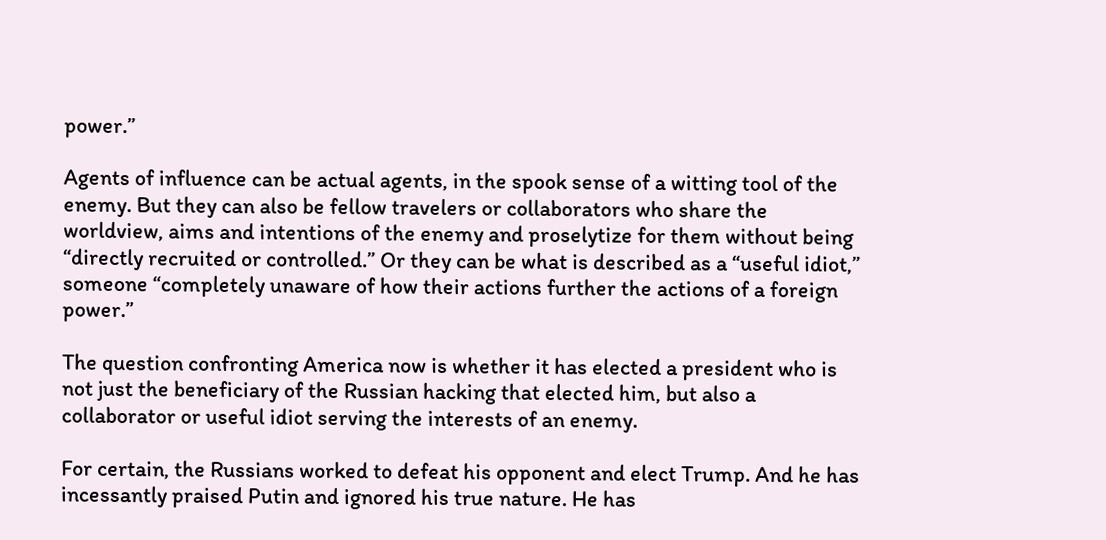power.”

Agents of influence can be actual agents, in the spook sense of a witting tool of the enemy. But they can also be fellow travelers or collaborators who share the worldview, aims and intentions of the enemy and proselytize for them without being “directly recruited or controlled.” Or they can be what is described as a “useful idiot,” someone “completely unaware of how their actions further the actions of a foreign power.”

The question confronting America now is whether it has elected a president who is not just the beneficiary of the Russian hacking that elected him, but also a collaborator or useful idiot serving the interests of an enemy.

For certain, the Russians worked to defeat his opponent and elect Trump. And he has incessantly praised Putin and ignored his true nature. He has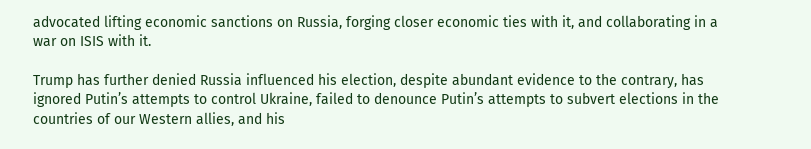advocated lifting economic sanctions on Russia, forging closer economic ties with it, and collaborating in a war on ISIS with it.

Trump has further denied Russia influenced his election, despite abundant evidence to the contrary, has ignored Putin’s attempts to control Ukraine, failed to denounce Putin’s attempts to subvert elections in the countries of our Western allies, and his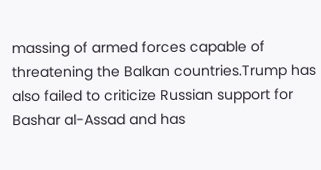massing of armed forces capable of threatening the Balkan countries.Trump has also failed to criticize Russian support for Bashar al-Assad and has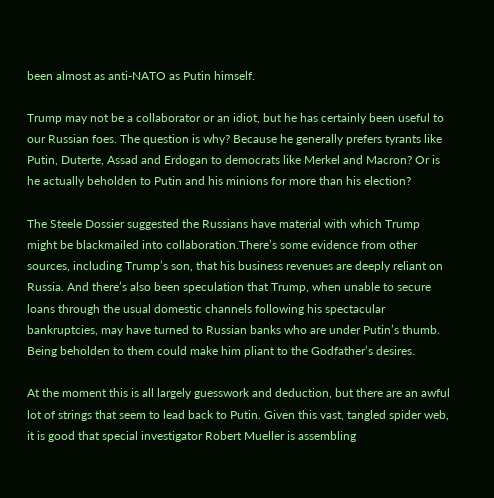been almost as anti-NATO as Putin himself.

Trump may not be a collaborator or an idiot, but he has certainly been useful to our Russian foes. The question is why? Because he generally prefers tyrants like Putin, Duterte, Assad and Erdogan to democrats like Merkel and Macron? Or is he actually beholden to Putin and his minions for more than his election?

The Steele Dossier suggested the Russians have material with which Trump might be blackmailed into collaboration.There’s some evidence from other sources, including Trump’s son, that his business revenues are deeply reliant on Russia. And there’s also been speculation that Trump, when unable to secure loans through the usual domestic channels following his spectacular bankruptcies, may have turned to Russian banks who are under Putin’s thumb. Being beholden to them could make him pliant to the Godfather’s desires.

At the moment this is all largely guesswork and deduction, but there are an awful lot of strings that seem to lead back to Putin. Given this vast, tangled spider web, it is good that special investigator Robert Mueller is assembling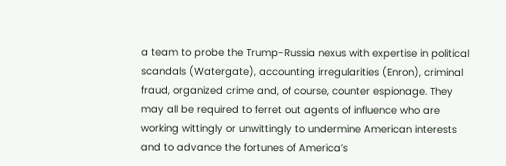a team to probe the Trump-Russia nexus with expertise in political scandals (Watergate), accounting irregularities (Enron), criminal fraud, organized crime and, of course, counter espionage. They may all be required to ferret out agents of influence who are working wittingly or unwittingly to undermine American interests and to advance the fortunes of America’s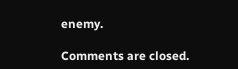enemy.

Comments are closed.